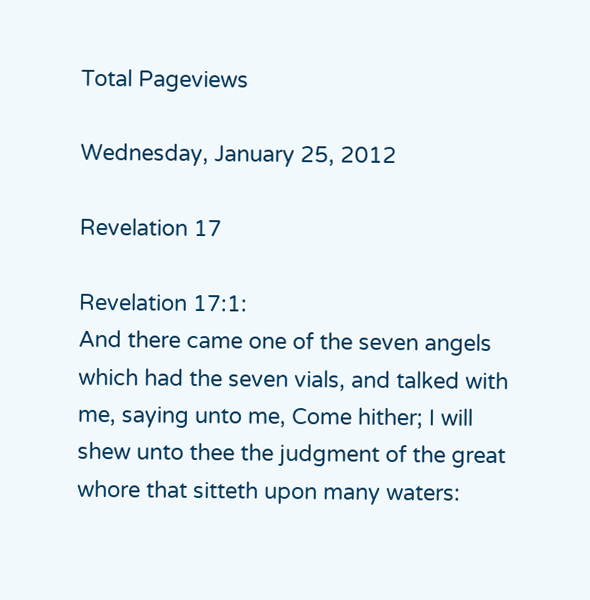Total Pageviews

Wednesday, January 25, 2012

Revelation 17

Revelation 17:1:
And there came one of the seven angels which had the seven vials, and talked with me, saying unto me, Come hither; I will shew unto thee the judgment of the great whore that sitteth upon many waters: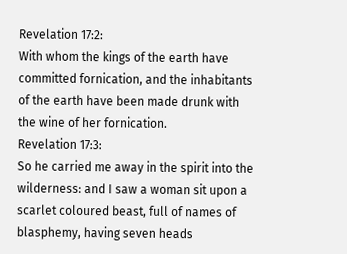Revelation 17:2:
With whom the kings of the earth have committed fornication, and the inhabitants of the earth have been made drunk with the wine of her fornication.
Revelation 17:3:
So he carried me away in the spirit into the wilderness: and I saw a woman sit upon a scarlet coloured beast, full of names of blasphemy, having seven heads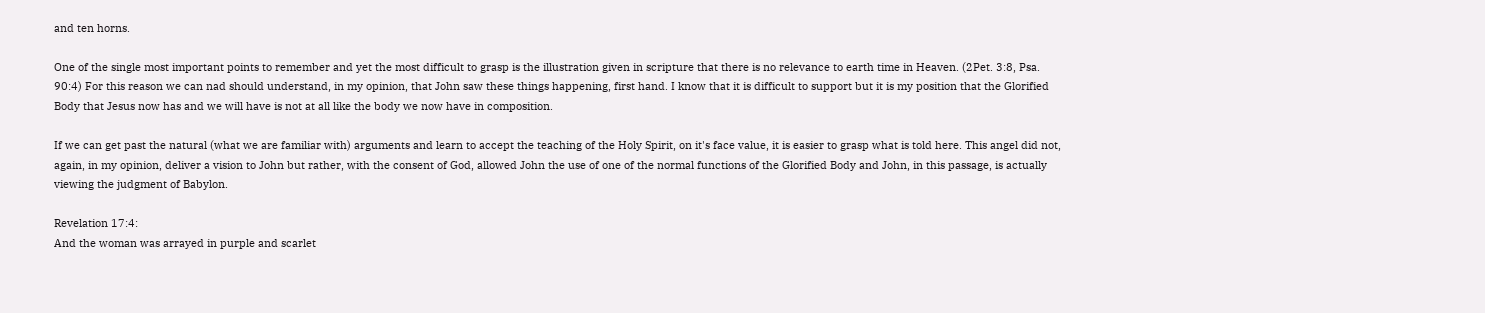and ten horns.

One of the single most important points to remember and yet the most difficult to grasp is the illustration given in scripture that there is no relevance to earth time in Heaven. (2Pet. 3:8, Psa. 90:4) For this reason we can nad should understand, in my opinion, that John saw these things happening, first hand. I know that it is difficult to support but it is my position that the Glorified Body that Jesus now has and we will have is not at all like the body we now have in composition.

If we can get past the natural (what we are familiar with) arguments and learn to accept the teaching of the Holy Spirit, on it's face value, it is easier to grasp what is told here. This angel did not, again, in my opinion, deliver a vision to John but rather, with the consent of God, allowed John the use of one of the normal functions of the Glorified Body and John, in this passage, is actually viewing the judgment of Babylon.

Revelation 17:4:
And the woman was arrayed in purple and scarlet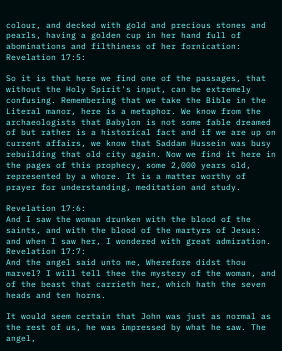colour, and decked with gold and precious stones and pearls, having a golden cup in her hand full of abominations and filthiness of her fornication:
Revelation 17:5:

So it is that here we find one of the passages, that without the Holy Spirit's input, can be extremely confusing. Remembering that we take the Bible in the Literal manor, here is a metaphor. We know from the archaeologists that Babylon is not some fable dreamed of but rather is a historical fact and if we are up on current affairs, we know that Saddam Hussein was busy rebuilding that old city again. Now we find it here in the pages of this prophecy, some 2,000 years old, represented by a whore. It is a matter worthy of prayer for understanding, meditation and study.

Revelation 17:6:
And I saw the woman drunken with the blood of the saints, and with the blood of the martyrs of Jesus: and when I saw her, I wondered with great admiration.
Revelation 17:7:
And the angel said unto me, Wherefore didst thou marvel? I will tell thee the mystery of the woman, and of the beast that carrieth her, which hath the seven heads and ten horns.

It would seem certain that John was just as normal as the rest of us, he was impressed by what he saw. The angel,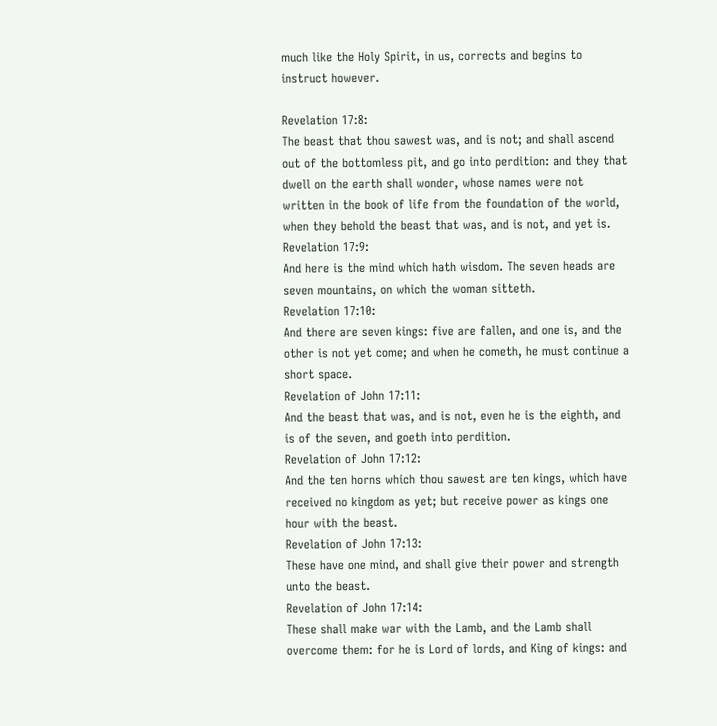much like the Holy Spirit, in us, corrects and begins to instruct however.

Revelation 17:8:
The beast that thou sawest was, and is not; and shall ascend out of the bottomless pit, and go into perdition: and they that dwell on the earth shall wonder, whose names were not written in the book of life from the foundation of the world, when they behold the beast that was, and is not, and yet is.
Revelation 17:9:
And here is the mind which hath wisdom. The seven heads are seven mountains, on which the woman sitteth.
Revelation 17:10:
And there are seven kings: five are fallen, and one is, and the other is not yet come; and when he cometh, he must continue a short space.
Revelation of John 17:11:
And the beast that was, and is not, even he is the eighth, and is of the seven, and goeth into perdition.
Revelation of John 17:12:
And the ten horns which thou sawest are ten kings, which have received no kingdom as yet; but receive power as kings one hour with the beast.
Revelation of John 17:13:
These have one mind, and shall give their power and strength unto the beast.
Revelation of John 17:14:
These shall make war with the Lamb, and the Lamb shall overcome them: for he is Lord of lords, and King of kings: and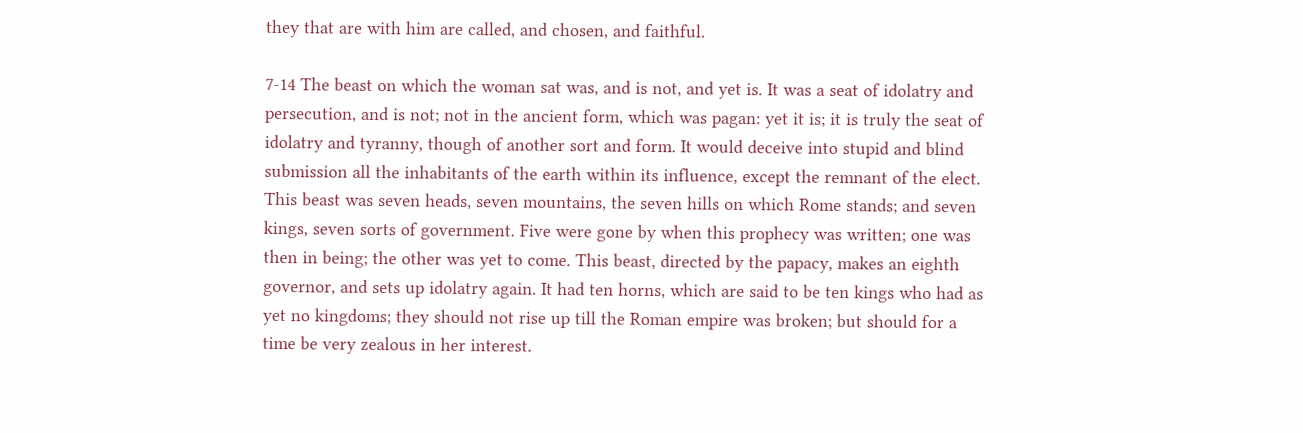they that are with him are called, and chosen, and faithful.

7-14 The beast on which the woman sat was, and is not, and yet is. It was a seat of idolatry and persecution, and is not; not in the ancient form, which was pagan: yet it is; it is truly the seat of idolatry and tyranny, though of another sort and form. It would deceive into stupid and blind submission all the inhabitants of the earth within its influence, except the remnant of the elect. This beast was seven heads, seven mountains, the seven hills on which Rome stands; and seven kings, seven sorts of government. Five were gone by when this prophecy was written; one was then in being; the other was yet to come. This beast, directed by the papacy, makes an eighth governor, and sets up idolatry again. It had ten horns, which are said to be ten kings who had as yet no kingdoms; they should not rise up till the Roman empire was broken; but should for a time be very zealous in her interest.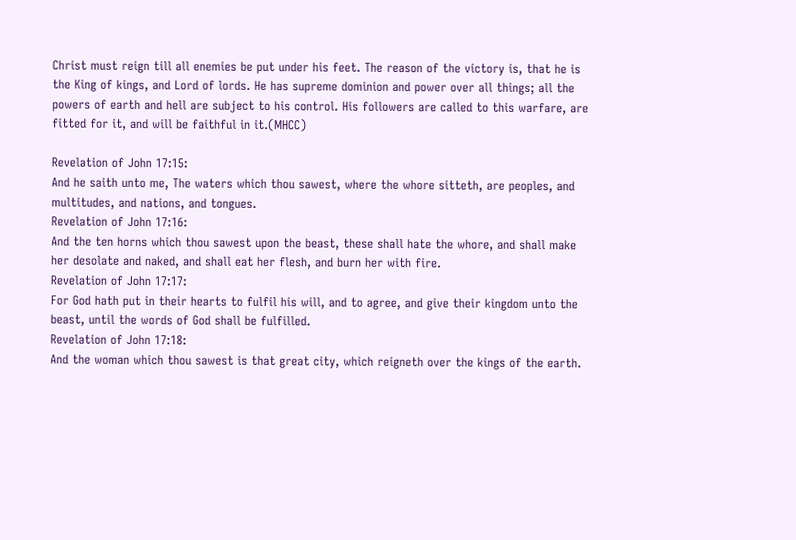Christ must reign till all enemies be put under his feet. The reason of the victory is, that he is the King of kings, and Lord of lords. He has supreme dominion and power over all things; all the powers of earth and hell are subject to his control. His followers are called to this warfare, are fitted for it, and will be faithful in it.(MHCC)

Revelation of John 17:15:
And he saith unto me, The waters which thou sawest, where the whore sitteth, are peoples, and multitudes, and nations, and tongues.
Revelation of John 17:16:
And the ten horns which thou sawest upon the beast, these shall hate the whore, and shall make her desolate and naked, and shall eat her flesh, and burn her with fire.
Revelation of John 17:17:
For God hath put in their hearts to fulfil his will, and to agree, and give their kingdom unto the beast, until the words of God shall be fulfilled.
Revelation of John 17:18:
And the woman which thou sawest is that great city, which reigneth over the kings of the earth.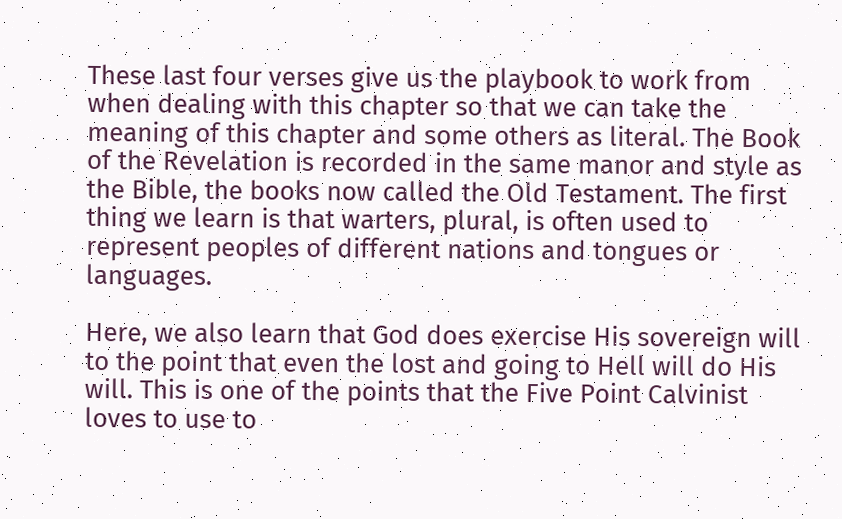These last four verses give us the playbook to work from when dealing with this chapter so that we can take the meaning of this chapter and some others as literal. The Book of the Revelation is recorded in the same manor and style as the Bible, the books now called the Old Testament. The first thing we learn is that warters, plural, is often used to represent peoples of different nations and tongues or languages.

Here, we also learn that God does exercise His sovereign will to the point that even the lost and going to Hell will do His will. This is one of the points that the Five Point Calvinist loves to use to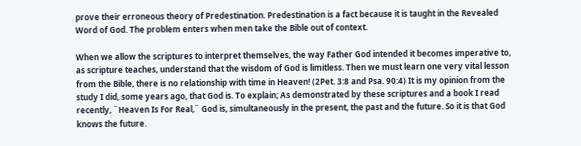prove their erroneous theory of Predestination. Predestination is a fact because it is taught in the Revealed Word of God. The problem enters when men take the Bible out of context.

When we allow the scriptures to interpret themselves, the way Father God intended it becomes imperative to, as scripture teaches, understand that the wisdom of God is limitless. Then we must learn one very vital lesson from the Bible, there is no relationship with time in Heaven! (2Pet. 3:8 and Psa. 90:4) It is my opinion from the study I did, some years ago, that God is. To explain; As demonstrated by these scriptures and a book I read recently, ¨Heaven Is For Real,¨ God is, simultaneously in the present, the past and the future. So it is that God knows the future.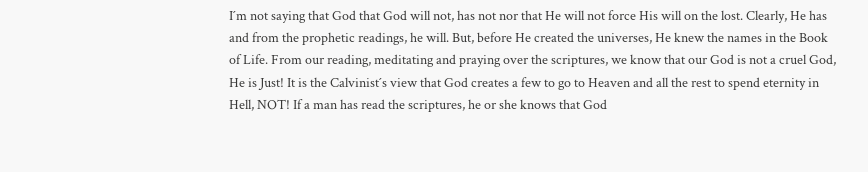I´m not saying that God that God will not, has not nor that He will not force His will on the lost. Clearly, He has and from the prophetic readings, he will. But, before He created the universes, He knew the names in the Book of Life. From our reading, meditating and praying over the scriptures, we know that our God is not a cruel God, He is Just! It is the Calvinist´s view that God creates a few to go to Heaven and all the rest to spend eternity in Hell, NOT! If a man has read the scriptures, he or she knows that God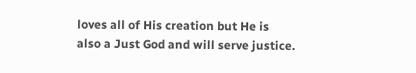loves all of His creation but He is also a Just God and will serve justice.